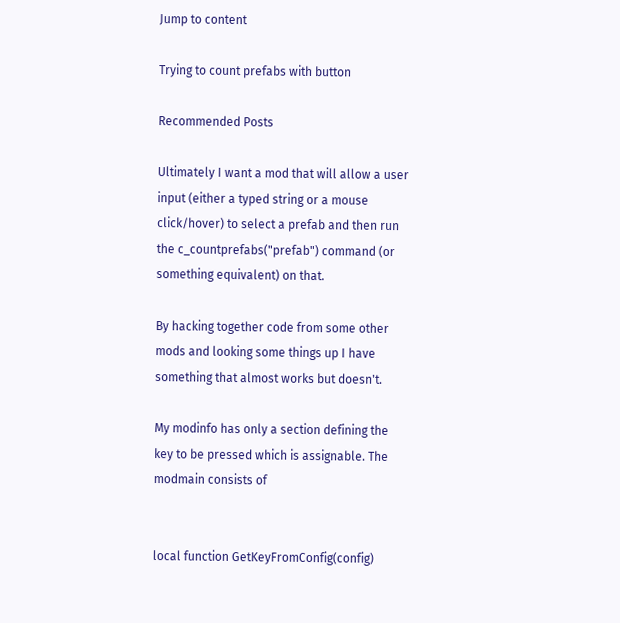Jump to content

Trying to count prefabs with button

Recommended Posts

Ultimately I want a mod that will allow a user input (either a typed string or a mouse click/hover) to select a prefab and then run the c_countprefabs("prefab") command (or something equivalent) on that.

By hacking together code from some other mods and looking some things up I have something that almost works but doesn't.

My modinfo has only a section defining the key to be pressed which is assignable. The modmain consists of


local function GetKeyFromConfig(config)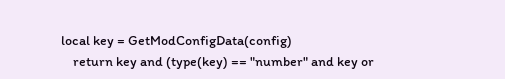local key = GetModConfigData(config)
    return key and (type(key) == "number" and key or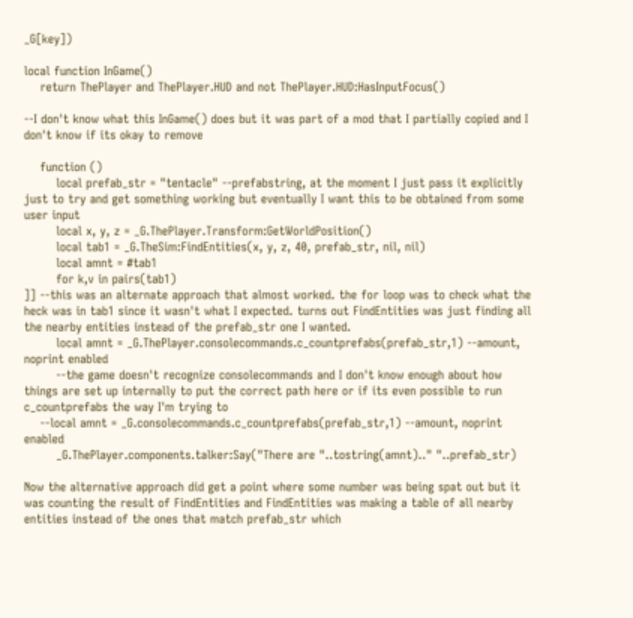_G[key])

local function InGame()
    return ThePlayer and ThePlayer.HUD and not ThePlayer.HUD:HasInputFocus()

--I don't know what this InGame() does but it was part of a mod that I partially copied and I don't know if its okay to remove

    function ()
        local prefab_str = "tentacle" --prefabstring, at the moment I just pass it explicitly just to try and get something working but eventually I want this to be obtained from some user input
        local x, y, z = _G.ThePlayer.Transform:GetWorldPosition()
        local tab1 = _G.TheSim:FindEntities(x, y, z, 40, prefab_str, nil, nil)
        local amnt = #tab1
        for k,v in pairs(tab1)
]] --this was an alternate approach that almost worked. the for loop was to check what the heck was in tab1 since it wasn't what I expected. turns out FindEntities was just finding all the nearby entities instead of the prefab_str one I wanted.
        local amnt = _G.ThePlayer.consolecommands.c_countprefabs(prefab_str,1) --amount, noprint enabled
        --the game doesn't recognize consolecommands and I don't know enough about how things are set up internally to put the correct path here or if its even possible to run c_countprefabs the way I'm trying to
    --local amnt = _G.consolecommands.c_countprefabs(prefab_str,1) --amount, noprint enabled
        _G.ThePlayer.components.talker:Say("There are "..tostring(amnt).." "..prefab_str)

Now the alternative approach did get a point where some number was being spat out but it was counting the result of FindEntities and FindEntities was making a table of all nearby entities instead of the ones that match prefab_str which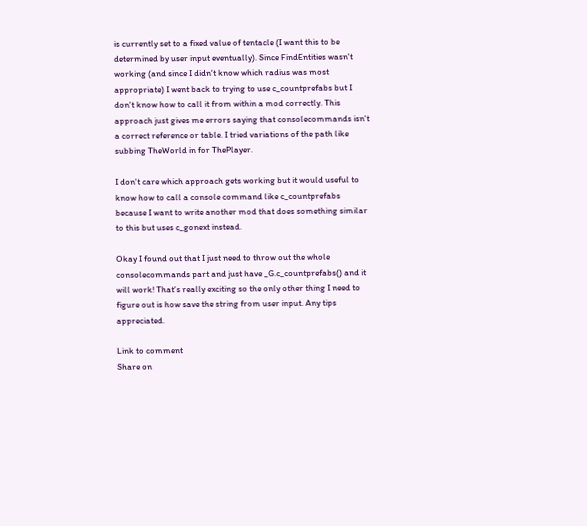is currently set to a fixed value of tentacle (I want this to be determined by user input eventually). Since FindEntities wasn't working (and since I didn't know which radius was most appropriate) I went back to trying to use c_countprefabs but I don't know how to call it from within a mod correctly. This approach just gives me errors saying that consolecommands isn't a correct reference or table. I tried variations of the path like subbing TheWorld in for ThePlayer.

I don't care which approach gets working but it would useful to know how to call a console command like c_countprefabs because I want to write another mod that does something similar to this but uses c_gonext instead.

Okay I found out that I just need to throw out the whole consolecommands part and just have _G.c_countprefabs() and it will work! That's really exciting so the only other thing I need to figure out is how save the string from user input. Any tips appreciated.

Link to comment
Share on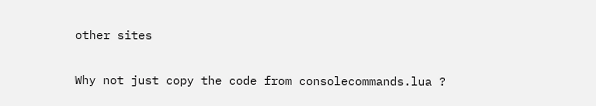other sites

Why not just copy the code from consolecommands.lua ?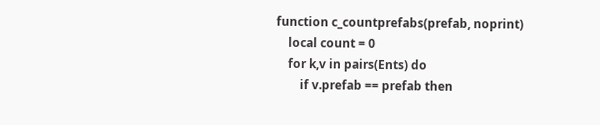function c_countprefabs(prefab, noprint)
    local count = 0
    for k,v in pairs(Ents) do
        if v.prefab == prefab then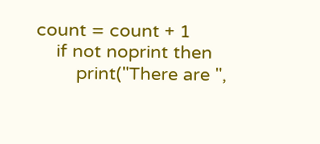count = count + 1
    if not noprint then
        print("There are ",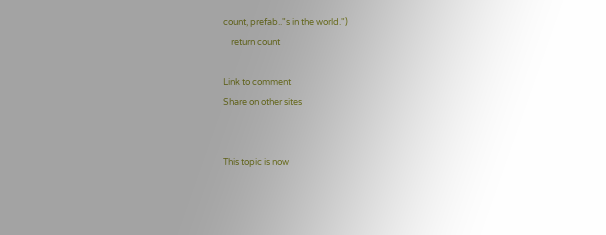count, prefab.."s in the world.")
    return count

Link to comment
Share on other sites


This topic is now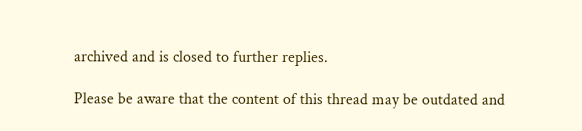archived and is closed to further replies.

Please be aware that the content of this thread may be outdated and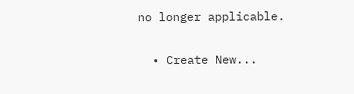no longer applicable.

  • Create New...